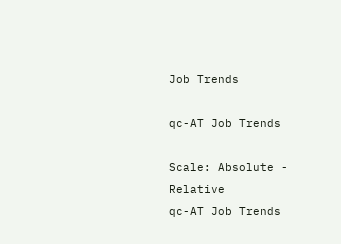Job Trends

qc-AT Job Trends

Scale: Absolute - Relative
qc-AT Job Trends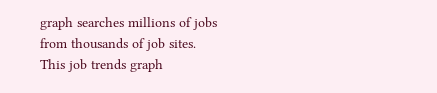graph searches millions of jobs from thousands of job sites.
This job trends graph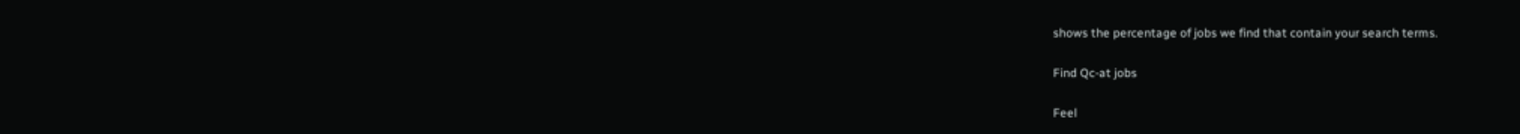shows the percentage of jobs we find that contain your search terms.

Find Qc-at jobs

Feel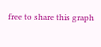free to share this graph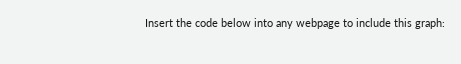Insert the code below into any webpage to include this graph: